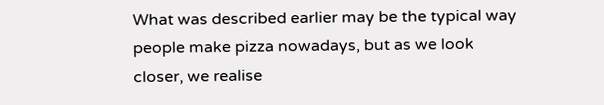What was described earlier may be the typical way people make pizza nowadays, but as we look closer, we realise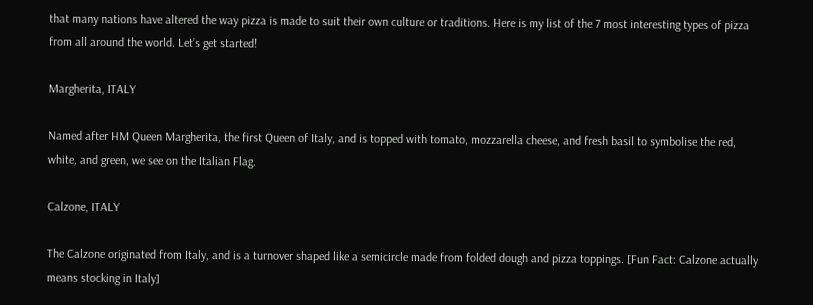that many nations have altered the way pizza is made to suit their own culture or traditions. Here is my list of the 7 most interesting types of pizza from all around the world. Let’s get started!

Margherita, ITALY

Named after HM Queen Margherita, the first Queen of Italy, and is topped with tomato, mozzarella cheese, and fresh basil to symbolise the red, white, and green, we see on the Italian Flag.

Calzone, ITALY

The Calzone originated from Italy, and is a turnover shaped like a semicircle made from folded dough and pizza toppings. [Fun Fact: Calzone actually means stocking in Italy]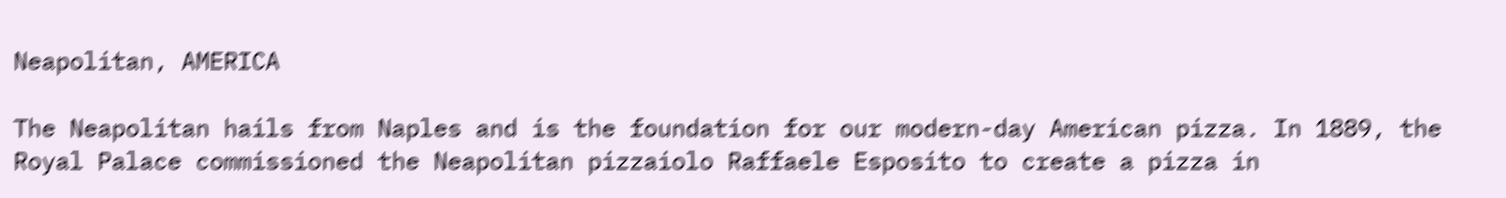Neapolitan, AMERICA

The Neapolitan hails from Naples and is the foundation for our modern-day American pizza. In 1889, the Royal Palace commissioned the Neapolitan pizzaiolo Raffaele Esposito to create a pizza in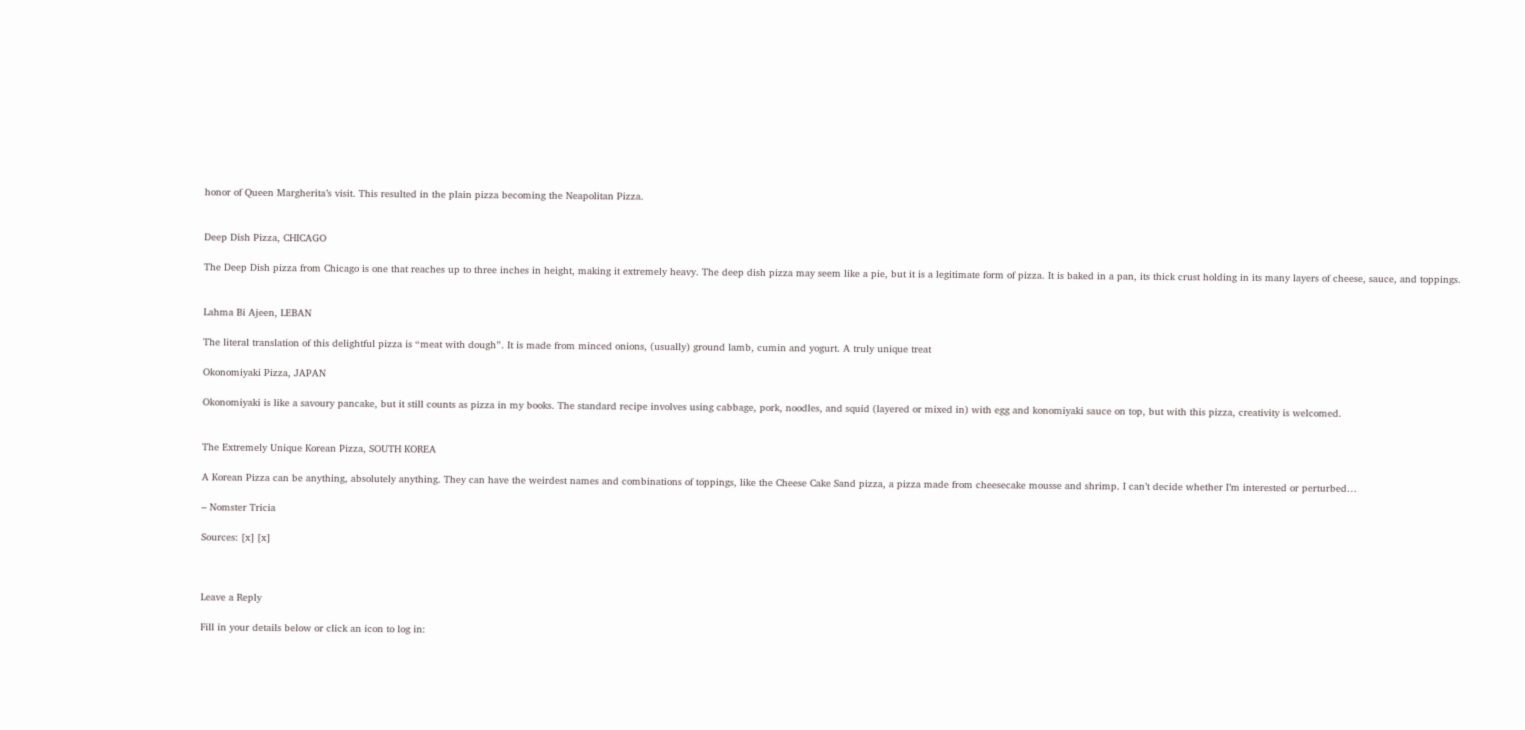honor of Queen Margherita’s visit. This resulted in the plain pizza becoming the Neapolitan Pizza.


Deep Dish Pizza, CHICAGO

The Deep Dish pizza from Chicago is one that reaches up to three inches in height, making it extremely heavy. The deep dish pizza may seem like a pie, but it is a legitimate form of pizza. It is baked in a pan, its thick crust holding in its many layers of cheese, sauce, and toppings.


Lahma Bi Ajeen, LEBAN

The literal translation of this delightful pizza is “meat with dough”. It is made from minced onions, (usually) ground lamb, cumin and yogurt. A truly unique treat

Okonomiyaki Pizza, JAPAN

Okonomiyaki is like a savoury pancake, but it still counts as pizza in my books. The standard recipe involves using cabbage, pork, noodles, and squid (layered or mixed in) with egg and konomiyaki sauce on top, but with this pizza, creativity is welcomed.


The Extremely Unique Korean Pizza, SOUTH KOREA

A Korean Pizza can be anything, absolutely anything. They can have the weirdest names and combinations of toppings, like the Cheese Cake Sand pizza, a pizza made from cheesecake mousse and shrimp. I can’t decide whether I’m interested or perturbed…

– Nomster Tricia

Sources: [x] [x]



Leave a Reply

Fill in your details below or click an icon to log in: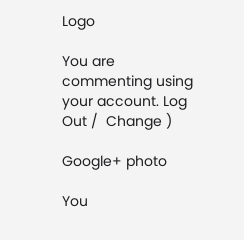Logo

You are commenting using your account. Log Out /  Change )

Google+ photo

You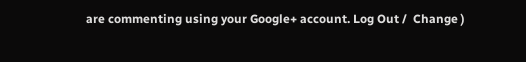are commenting using your Google+ account. Log Out /  Change )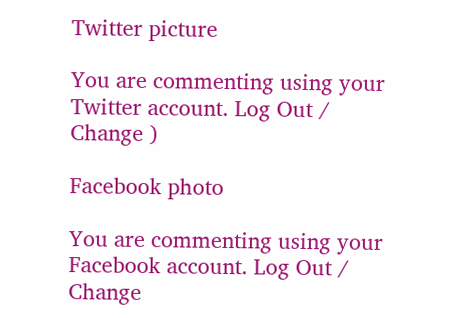Twitter picture

You are commenting using your Twitter account. Log Out /  Change )

Facebook photo

You are commenting using your Facebook account. Log Out /  Change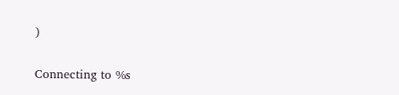)


Connecting to %s